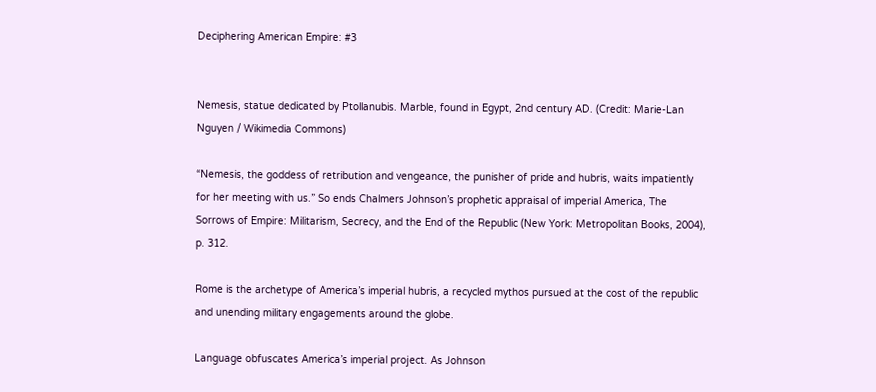Deciphering American Empire: #3


Nemesis, statue dedicated by Ptollanubis. Marble, found in Egypt, 2nd century AD. (Credit: Marie-Lan Nguyen / Wikimedia Commons)

“Nemesis, the goddess of retribution and vengeance, the punisher of pride and hubris, waits impatiently for her meeting with us.” So ends Chalmers Johnson’s prophetic appraisal of imperial America, The Sorrows of Empire: Militarism, Secrecy, and the End of the Republic (New York: Metropolitan Books, 2004), p. 312.

Rome is the archetype of America’s imperial hubris, a recycled mythos pursued at the cost of the republic and unending military engagements around the globe.

Language obfuscates America’s imperial project. As Johnson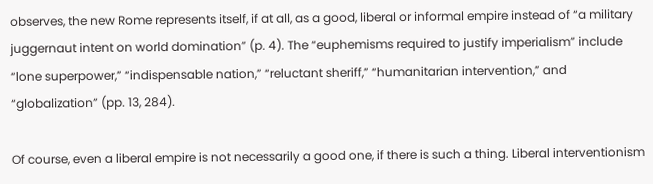observes, the new Rome represents itself, if at all, as a good, liberal or informal empire instead of “a military juggernaut intent on world domination” (p. 4). The “euphemisms required to justify imperialism” include “lone superpower,” “indispensable nation,” “reluctant sheriff,” “humanitarian intervention,” and “globalization” (pp. 13, 284).

Of course, even a liberal empire is not necessarily a good one, if there is such a thing. Liberal interventionism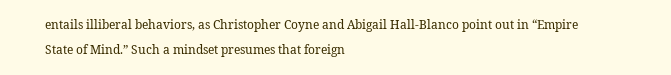entails illiberal behaviors, as Christopher Coyne and Abigail Hall-Blanco point out in “Empire State of Mind.” Such a mindset presumes that foreign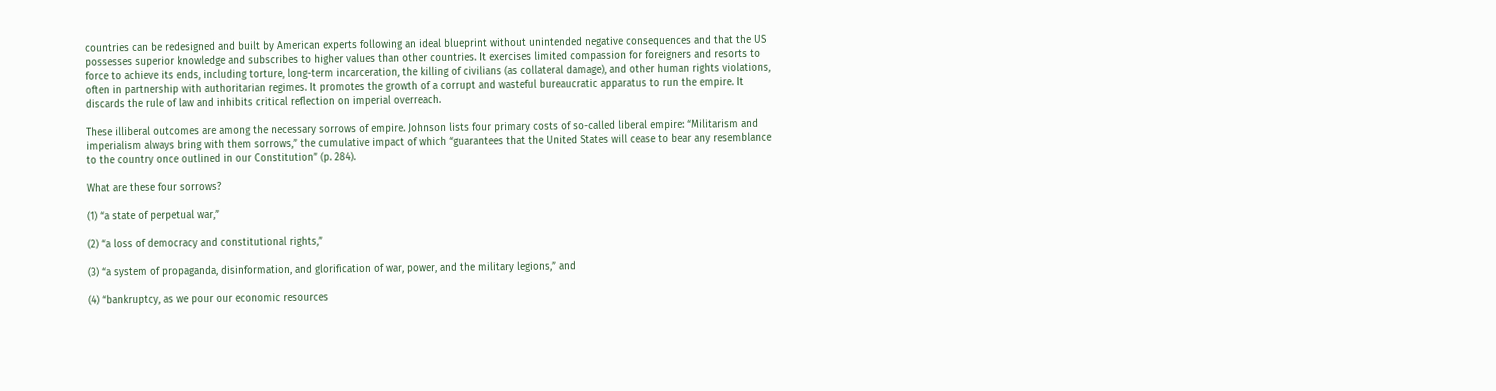countries can be redesigned and built by American experts following an ideal blueprint without unintended negative consequences and that the US possesses superior knowledge and subscribes to higher values than other countries. It exercises limited compassion for foreigners and resorts to force to achieve its ends, including torture, long-term incarceration, the killing of civilians (as collateral damage), and other human rights violations, often in partnership with authoritarian regimes. It promotes the growth of a corrupt and wasteful bureaucratic apparatus to run the empire. It discards the rule of law and inhibits critical reflection on imperial overreach.

These illiberal outcomes are among the necessary sorrows of empire. Johnson lists four primary costs of so-called liberal empire: “Militarism and imperialism always bring with them sorrows,” the cumulative impact of which “guarantees that the United States will cease to bear any resemblance to the country once outlined in our Constitution” (p. 284).

What are these four sorrows?

(1) “a state of perpetual war,”

(2) “a loss of democracy and constitutional rights,”

(3) “a system of propaganda, disinformation, and glorification of war, power, and the military legions,” and

(4) “bankruptcy, as we pour our economic resources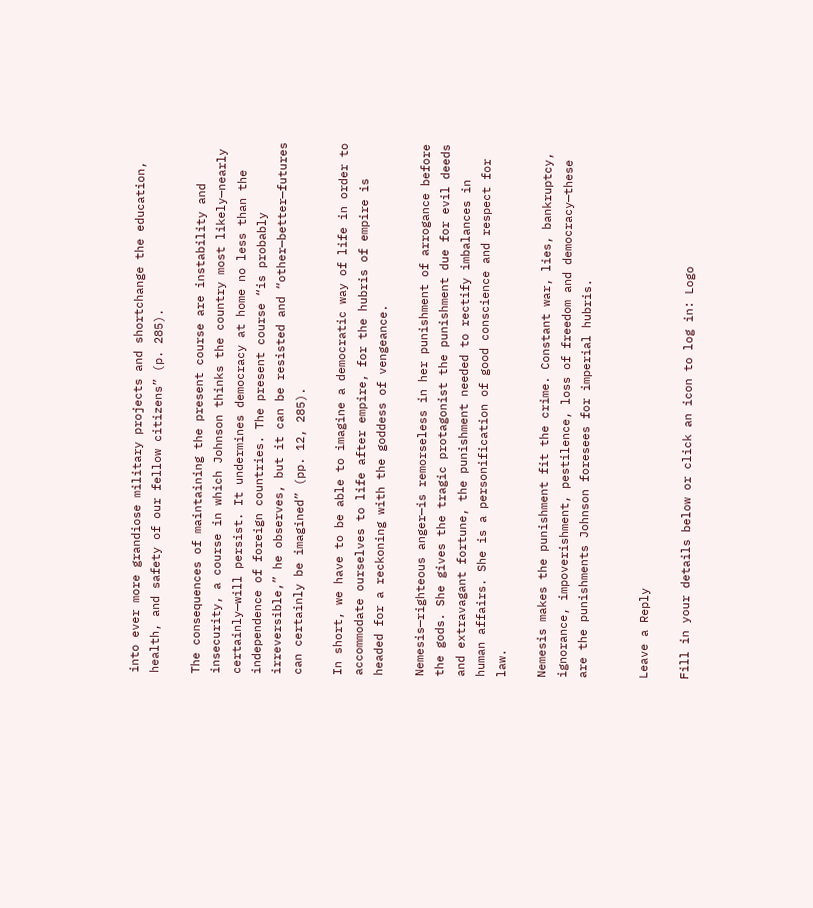into ever more grandiose military projects and shortchange the education, health, and safety of our fellow citizens” (p. 285).

The consequences of maintaining the present course are instability and insecurity, a course in which Johnson thinks the country most likely—nearly certainly—will persist. It undermines democracy at home no less than the independence of foreign countries. The present course “is probably irreversible,” he observes, but it can be resisted and “other—better—futures can certainly be imagined” (pp. 12, 285).

In short, we have to be able to imagine a democratic way of life in order to accommodate ourselves to life after empire, for the hubris of empire is headed for a reckoning with the goddess of vengeance.

Nemesis—righteous anger—is remorseless in her punishment of arrogance before the gods. She gives the tragic protagonist the punishment due for evil deeds and extravagant fortune, the punishment needed to rectify imbalances in human affairs. She is a personification of good conscience and respect for law.

Nemesis makes the punishment fit the crime. Constant war, lies, bankruptcy, ignorance, impoverishment, pestilence, loss of freedom and democracy—these are the punishments Johnson foresees for imperial hubris.


Leave a Reply

Fill in your details below or click an icon to log in: Logo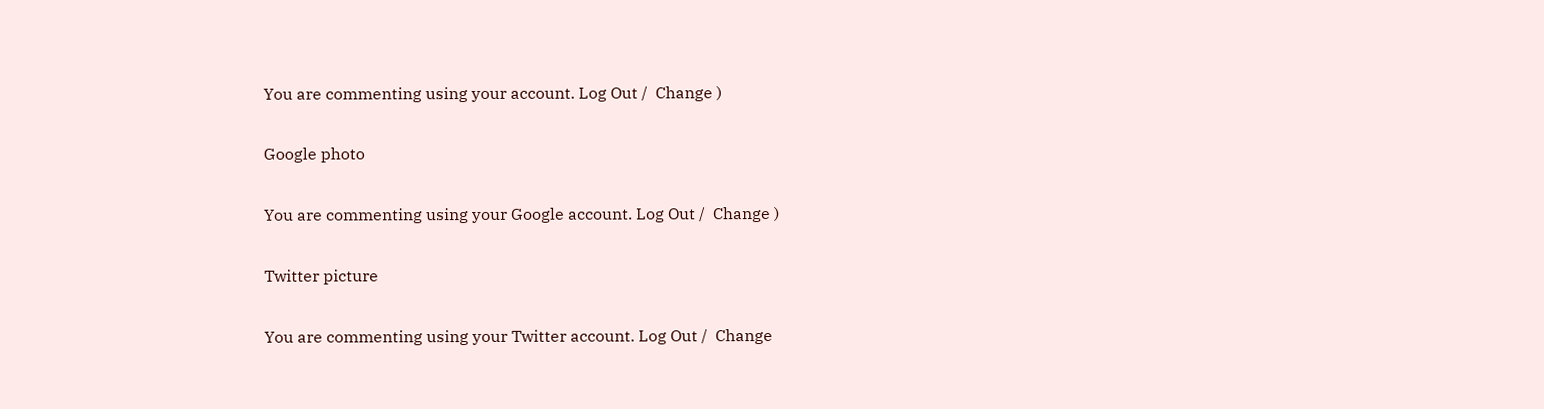You are commenting using your account. Log Out /  Change )

Google photo

You are commenting using your Google account. Log Out /  Change )

Twitter picture

You are commenting using your Twitter account. Log Out /  Change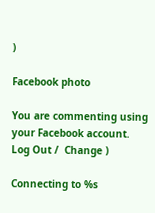)

Facebook photo

You are commenting using your Facebook account. Log Out /  Change )

Connecting to %s